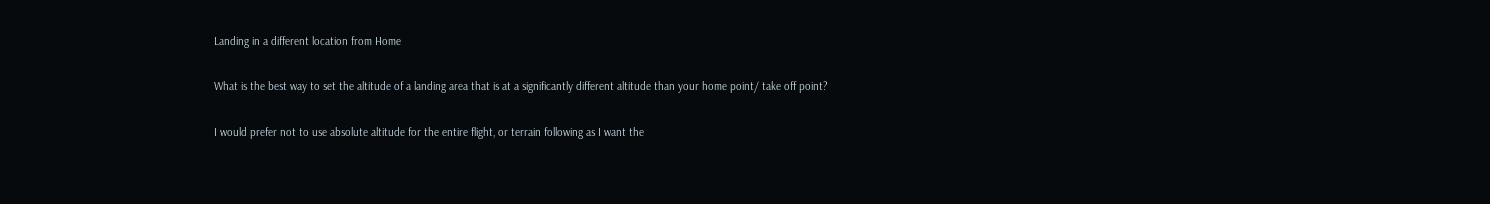Landing in a different location from Home

What is the best way to set the altitude of a landing area that is at a significantly different altitude than your home point/ take off point?

I would prefer not to use absolute altitude for the entire flight, or terrain following as I want the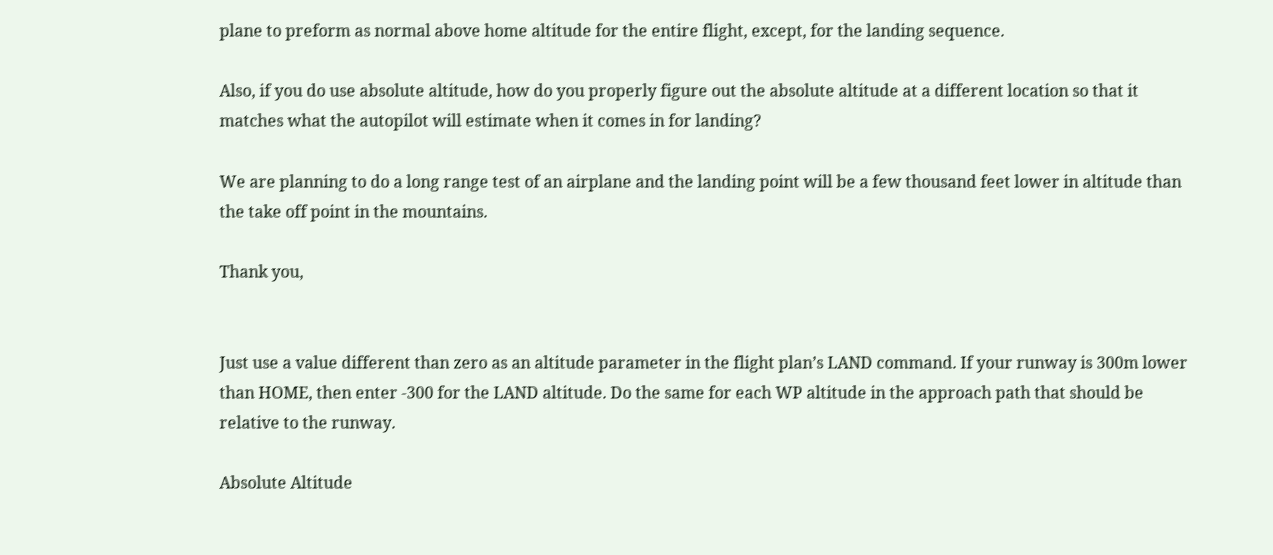plane to preform as normal above home altitude for the entire flight, except, for the landing sequence.

Also, if you do use absolute altitude, how do you properly figure out the absolute altitude at a different location so that it matches what the autopilot will estimate when it comes in for landing?

We are planning to do a long range test of an airplane and the landing point will be a few thousand feet lower in altitude than the take off point in the mountains.

Thank you,


Just use a value different than zero as an altitude parameter in the flight plan’s LAND command. If your runway is 300m lower than HOME, then enter -300 for the LAND altitude. Do the same for each WP altitude in the approach path that should be relative to the runway.

Absolute Altitude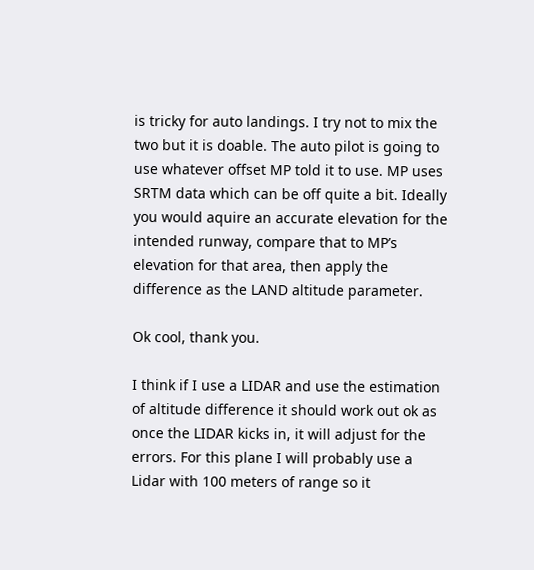is tricky for auto landings. I try not to mix the two but it is doable. The auto pilot is going to use whatever offset MP told it to use. MP uses SRTM data which can be off quite a bit. Ideally you would aquire an accurate elevation for the intended runway, compare that to MP’s elevation for that area, then apply the difference as the LAND altitude parameter.

Ok cool, thank you.

I think if I use a LIDAR and use the estimation of altitude difference it should work out ok as once the LIDAR kicks in, it will adjust for the errors. For this plane I will probably use a Lidar with 100 meters of range so it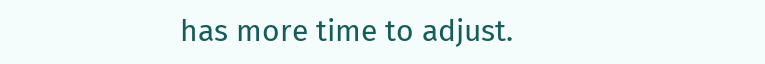has more time to adjust.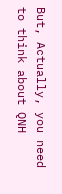But, Actually, you need to think about QNH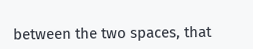between the two spaces, that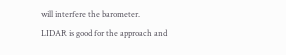will interfere the barometer.
LIDAR is good for the approach and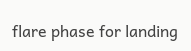flare phase for landing